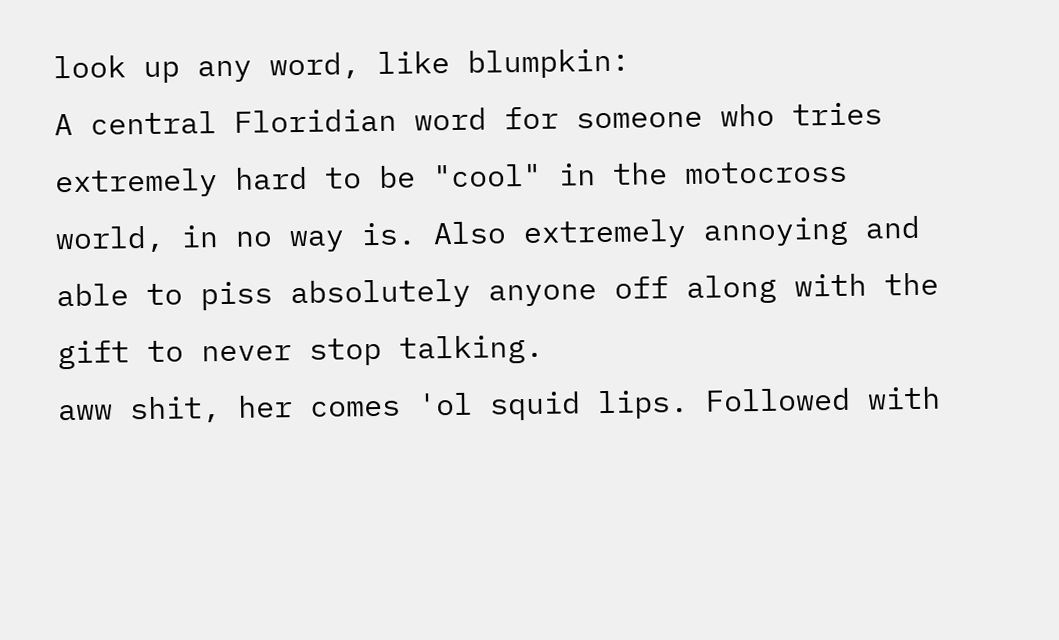look up any word, like blumpkin:
A central Floridian word for someone who tries extremely hard to be "cool" in the motocross world, in no way is. Also extremely annoying and able to piss absolutely anyone off along with the gift to never stop talking.
aww shit, her comes 'ol squid lips. Followed with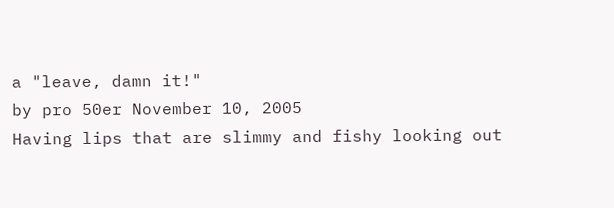a "leave, damn it!"
by pro 50er November 10, 2005
Having lips that are slimmy and fishy looking out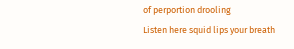of perportion drooling
Listen here squid lips your breath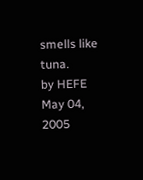smells like tuna.
by HEFE May 04, 2005